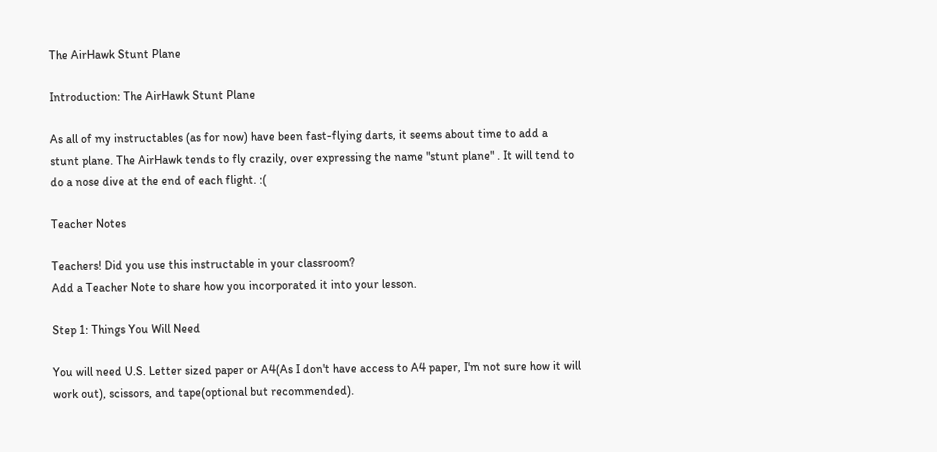The AirHawk Stunt Plane

Introduction: The AirHawk Stunt Plane

As all of my instructables (as for now) have been fast-flying darts, it seems about time to add a stunt plane. The AirHawk tends to fly crazily, over expressing the name "stunt plane" . It will tend to do a nose dive at the end of each flight. :(

Teacher Notes

Teachers! Did you use this instructable in your classroom?
Add a Teacher Note to share how you incorporated it into your lesson.

Step 1: Things You Will Need

You will need U.S. Letter sized paper or A4(As I don't have access to A4 paper, I'm not sure how it will work out), scissors, and tape(optional but recommended).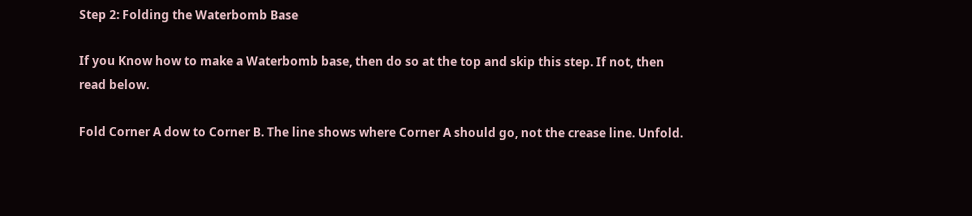Step 2: Folding the Waterbomb Base

If you Know how to make a Waterbomb base, then do so at the top and skip this step. If not, then read below.

Fold Corner A dow to Corner B. The line shows where Corner A should go, not the crease line. Unfold.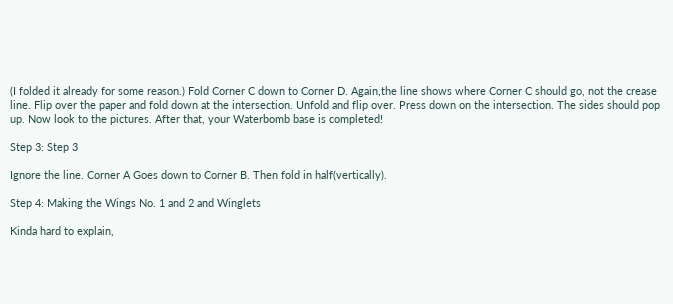(I folded it already for some reason.) Fold Corner C down to Corner D. Again,the line shows where Corner C should go, not the crease line. Flip over the paper and fold down at the intersection. Unfold and flip over. Press down on the intersection. The sides should pop up. Now look to the pictures. After that, your Waterbomb base is completed!

Step 3: Step 3

Ignore the line. Corner A Goes down to Corner B. Then fold in half(vertically).

Step 4: Making the Wings No. 1 and 2 and Winglets

Kinda hard to explain,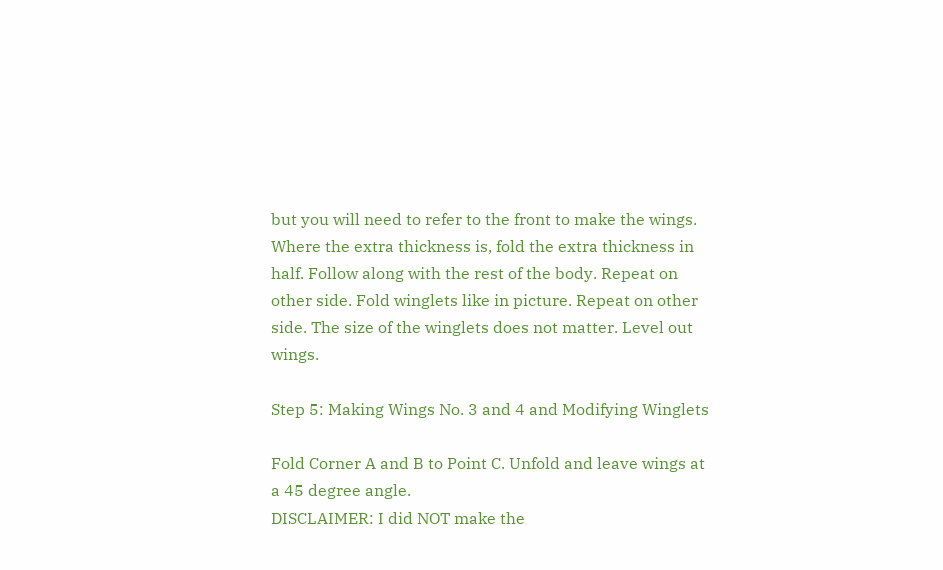but you will need to refer to the front to make the wings. Where the extra thickness is, fold the extra thickness in half. Follow along with the rest of the body. Repeat on other side. Fold winglets like in picture. Repeat on other side. The size of the winglets does not matter. Level out wings.

Step 5: Making Wings No. 3 and 4 and Modifying Winglets

Fold Corner A and B to Point C. Unfold and leave wings at a 45 degree angle.
DISCLAIMER: I did NOT make the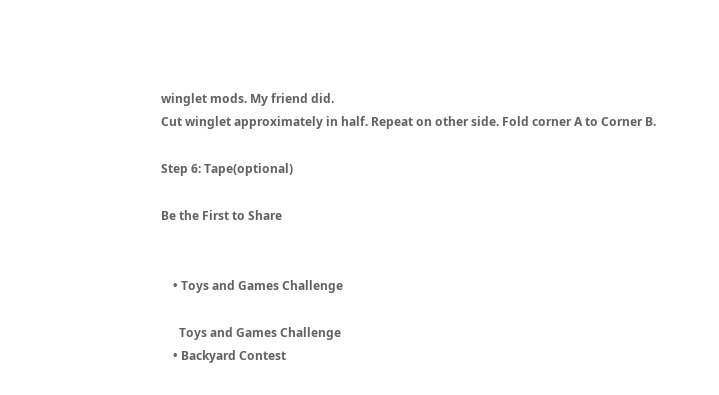winglet mods. My friend did.
Cut winglet approximately in half. Repeat on other side. Fold corner A to Corner B.

Step 6: Tape(optional)

Be the First to Share


    • Toys and Games Challenge

      Toys and Games Challenge
    • Backyard Contest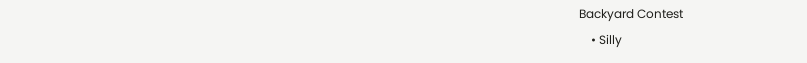Backyard Contest
    • Silly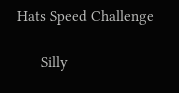Hats Speed Challenge

      Silly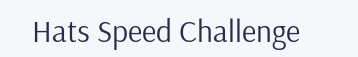Hats Speed Challenge